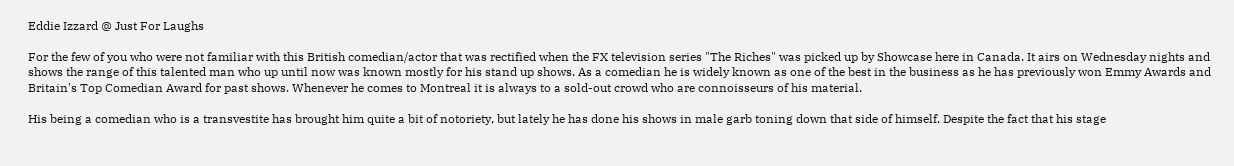Eddie Izzard @ Just For Laughs

For the few of you who were not familiar with this British comedian/actor that was rectified when the FX television series "The Riches" was picked up by Showcase here in Canada. It airs on Wednesday nights and shows the range of this talented man who up until now was known mostly for his stand up shows. As a comedian he is widely known as one of the best in the business as he has previously won Emmy Awards and Britain's Top Comedian Award for past shows. Whenever he comes to Montreal it is always to a sold-out crowd who are connoisseurs of his material.

His being a comedian who is a transvestite has brought him quite a bit of notoriety, but lately he has done his shows in male garb toning down that side of himself. Despite the fact that his stage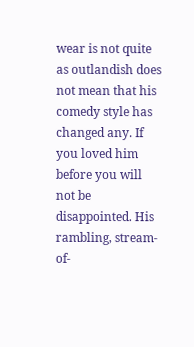wear is not quite as outlandish does not mean that his comedy style has changed any. If you loved him before you will not be disappointed. His rambling, stream-of-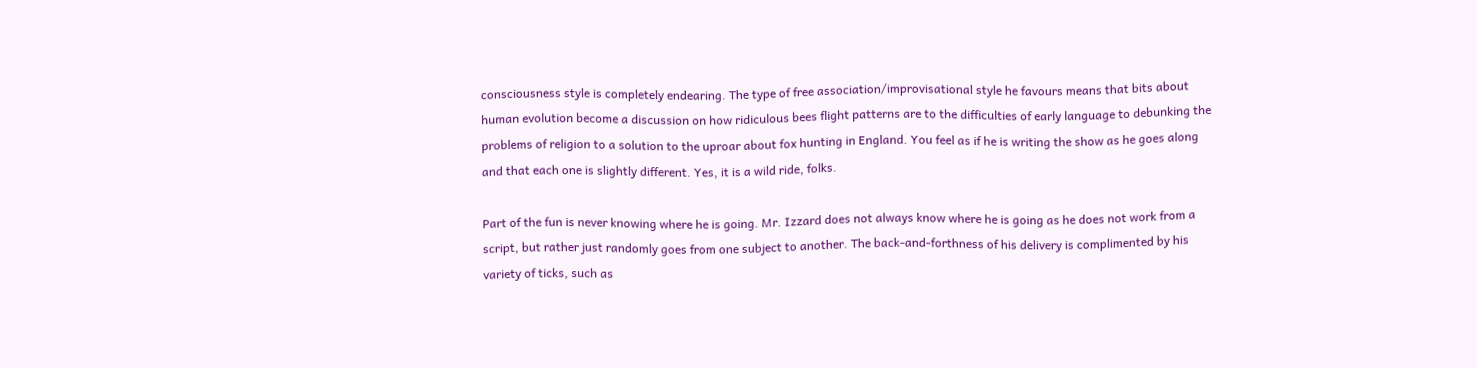consciousness style is completely endearing. The type of free association/improvisational style he favours means that bits about human evolution become a discussion on how ridiculous bees flight patterns are to the difficulties of early language to debunking the problems of religion to a solution to the uproar about fox hunting in England. You feel as if he is writing the show as he goes along and that each one is slightly different. Yes, it is a wild ride, folks.

Part of the fun is never knowing where he is going. Mr. Izzard does not always know where he is going as he does not work from a script, but rather just randomly goes from one subject to another. The back-and-forthness of his delivery is complimented by his variety of ticks, such as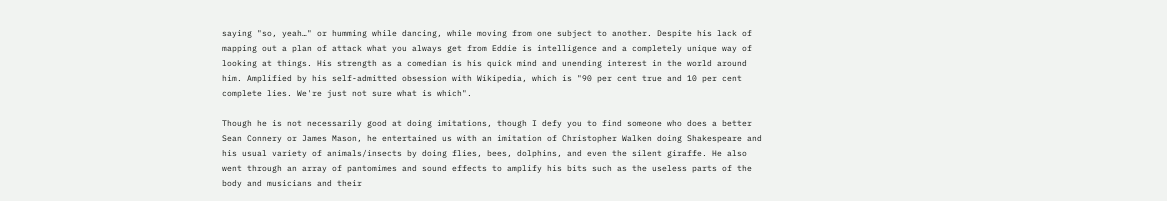saying "so, yeah…" or humming while dancing, while moving from one subject to another. Despite his lack of mapping out a plan of attack what you always get from Eddie is intelligence and a completely unique way of looking at things. His strength as a comedian is his quick mind and unending interest in the world around him. Amplified by his self-admitted obsession with Wikipedia, which is "90 per cent true and 10 per cent complete lies. We're just not sure what is which".

Though he is not necessarily good at doing imitations, though I defy you to find someone who does a better Sean Connery or James Mason, he entertained us with an imitation of Christopher Walken doing Shakespeare and his usual variety of animals/insects by doing flies, bees, dolphins, and even the silent giraffe. He also went through an array of pantomimes and sound effects to amplify his bits such as the useless parts of the body and musicians and their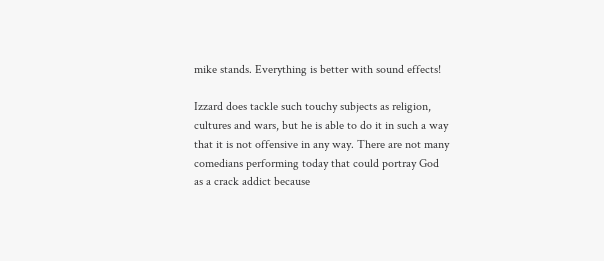mike stands. Everything is better with sound effects!

Izzard does tackle such touchy subjects as religion, cultures and wars, but he is able to do it in such a way that it is not offensive in any way. There are not many comedians performing today that could portray God as a crack addict because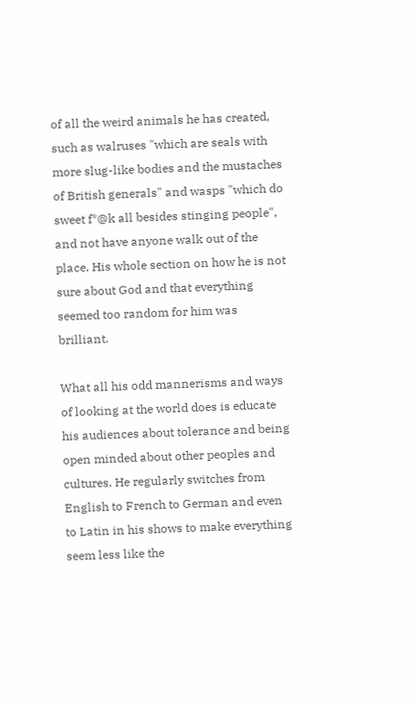of all the weird animals he has created, such as walruses "which are seals with more slug-like bodies and the mustaches of British generals" and wasps "which do sweet f*@k all besides stinging people", and not have anyone walk out of the place. His whole section on how he is not sure about God and that everything seemed too random for him was brilliant.

What all his odd mannerisms and ways of looking at the world does is educate his audiences about tolerance and being open minded about other peoples and cultures. He regularly switches from English to French to German and even to Latin in his shows to make everything seem less like the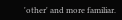'other' and more familiar.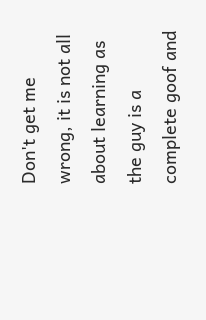Don't get me wrong, it is not all about learning as the guy is a complete goof and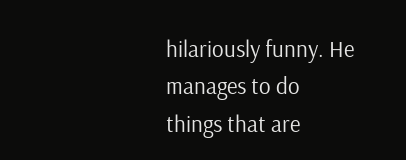hilariously funny. He manages to do things that are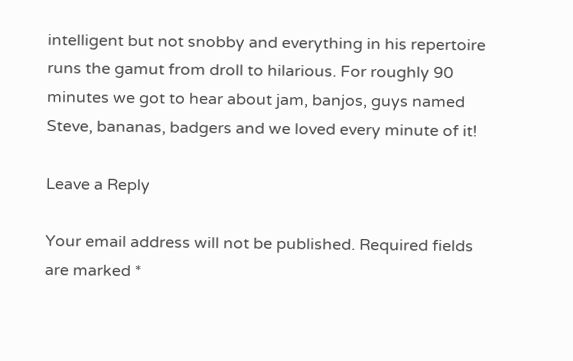intelligent but not snobby and everything in his repertoire runs the gamut from droll to hilarious. For roughly 90 minutes we got to hear about jam, banjos, guys named Steve, bananas, badgers and we loved every minute of it!

Leave a Reply

Your email address will not be published. Required fields are marked *